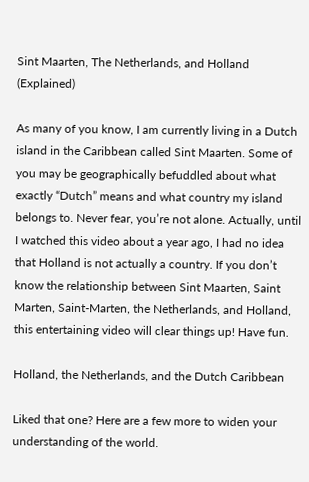Sint Maarten, The Netherlands, and Holland (Explained)

As many of you know, I am currently living in a Dutch island in the Caribbean called Sint Maarten. Some of you may be geographically befuddled about what exactly “Dutch” means and what country my island belongs to. Never fear, you’re not alone. Actually, until I watched this video about a year ago, I had no idea that Holland is not actually a country. If you don’t know the relationship between Sint Maarten, Saint Marten, Saint-Marten, the Netherlands, and Holland, this entertaining video will clear things up! Have fun.

Holland, the Netherlands, and the Dutch Caribbean

Liked that one? Here are a few more to widen your understanding of the world.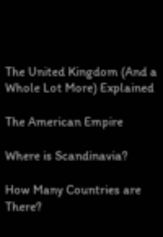The United Kingdom (And a Whole Lot More) Explained

The American Empire

Where is Scandinavia?

How Many Countries are There?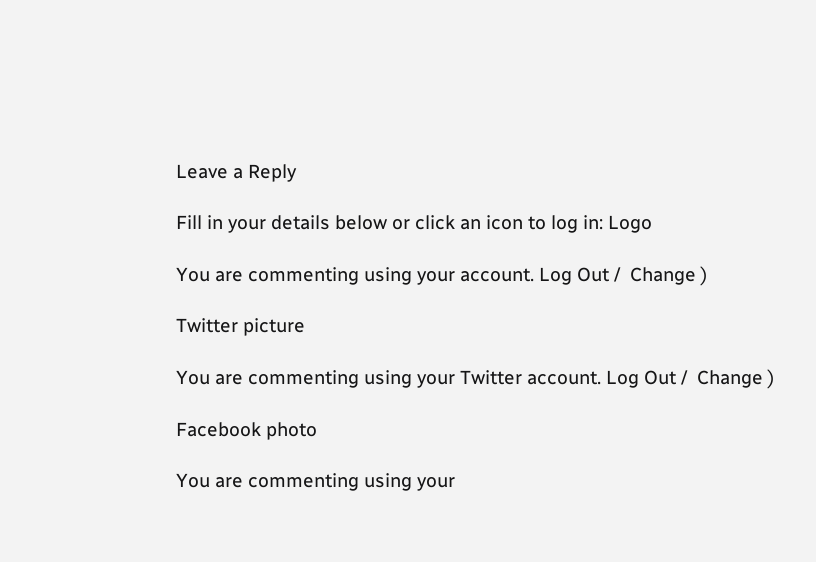Leave a Reply

Fill in your details below or click an icon to log in: Logo

You are commenting using your account. Log Out /  Change )

Twitter picture

You are commenting using your Twitter account. Log Out /  Change )

Facebook photo

You are commenting using your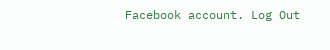Facebook account. Log Out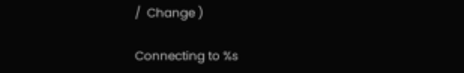/  Change )

Connecting to %s